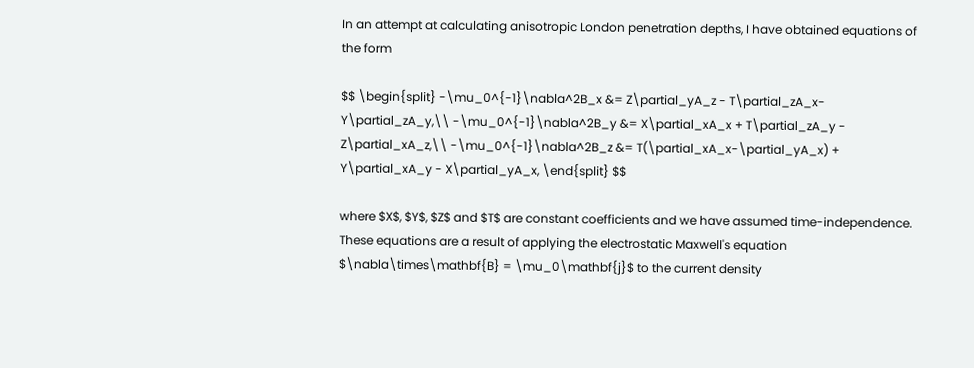In an attempt at calculating anisotropic London penetration depths, I have obtained equations of the form

$$ \begin{split} -\mu_0^{-1}\nabla^2B_x &= Z\partial_yA_z - T\partial_zA_x-Y\partial_zA_y,\\ -\mu_0^{-1}\nabla^2B_y &= X\partial_xA_x + T\partial_zA_y - Z\partial_xA_z,\\ -\mu_0^{-1}\nabla^2B_z &= T(\partial_xA_x-\partial_yA_x) + Y\partial_xA_y - X\partial_yA_x, \end{split} $$

where $X$, $Y$, $Z$ and $T$ are constant coefficients and we have assumed time-independence. These equations are a result of applying the electrostatic Maxwell's equation $\nabla\times\mathbf{B} = \mu_0\mathbf{j}$ to the current density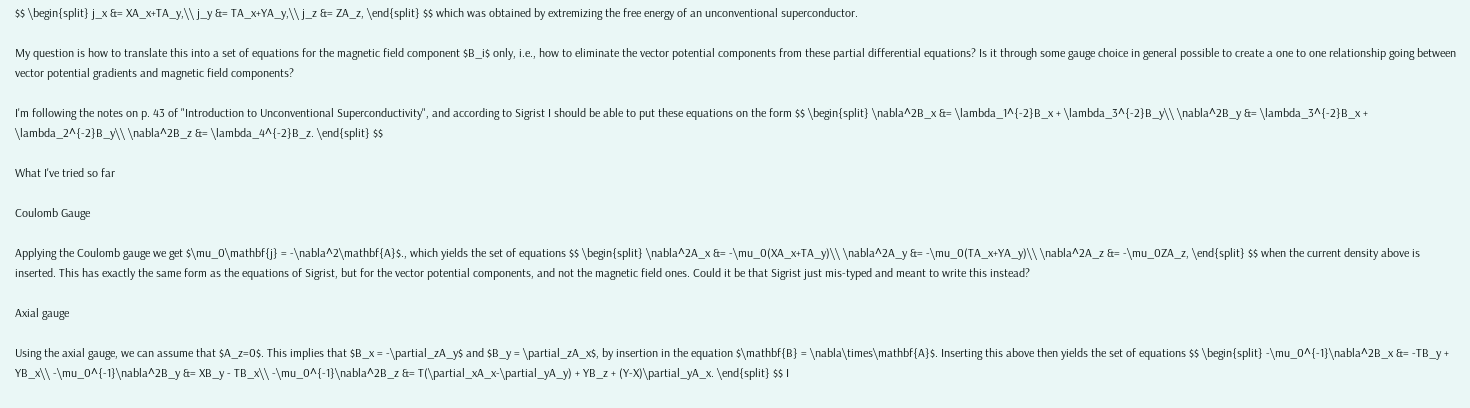$$ \begin{split} j_x &= XA_x+TA_y,\\ j_y &= TA_x+YA_y,\\ j_z &= ZA_z, \end{split} $$ which was obtained by extremizing the free energy of an unconventional superconductor.

My question is how to translate this into a set of equations for the magnetic field component $B_i$ only, i.e., how to eliminate the vector potential components from these partial differential equations? Is it through some gauge choice in general possible to create a one to one relationship going between vector potential gradients and magnetic field components?

I'm following the notes on p. 43 of "Introduction to Unconventional Superconductivity", and according to Sigrist I should be able to put these equations on the form $$ \begin{split} \nabla^2B_x &= \lambda_1^{-2}B_x + \lambda_3^{-2}B_y\\ \nabla^2B_y &= \lambda_3^{-2}B_x + \lambda_2^{-2}B_y\\ \nabla^2B_z &= \lambda_4^{-2}B_z. \end{split} $$

What I've tried so far

Coulomb Gauge

Applying the Coulomb gauge we get $\mu_0\mathbf{j} = -\nabla^2\mathbf{A}$., which yields the set of equations $$ \begin{split} \nabla^2A_x &= -\mu_0(XA_x+TA_y)\\ \nabla^2A_y &= -\mu_0(TA_x+YA_y)\\ \nabla^2A_z &= -\mu_0ZA_z, \end{split} $$ when the current density above is inserted. This has exactly the same form as the equations of Sigrist, but for the vector potential components, and not the magnetic field ones. Could it be that Sigrist just mis-typed and meant to write this instead?

Axial gauge

Using the axial gauge, we can assume that $A_z=0$. This implies that $B_x = -\partial_zA_y$ and $B_y = \partial_zA_x$, by insertion in the equation $\mathbf{B} = \nabla\times\mathbf{A}$. Inserting this above then yields the set of equations $$ \begin{split} -\mu_0^{-1}\nabla^2B_x &= -TB_y + YB_x\\ -\mu_0^{-1}\nabla^2B_y &= XB_y - TB_x\\ -\mu_0^{-1}\nabla^2B_z &= T(\partial_xA_x-\partial_yA_y) + YB_z + (Y-X)\partial_yA_x. \end{split} $$ I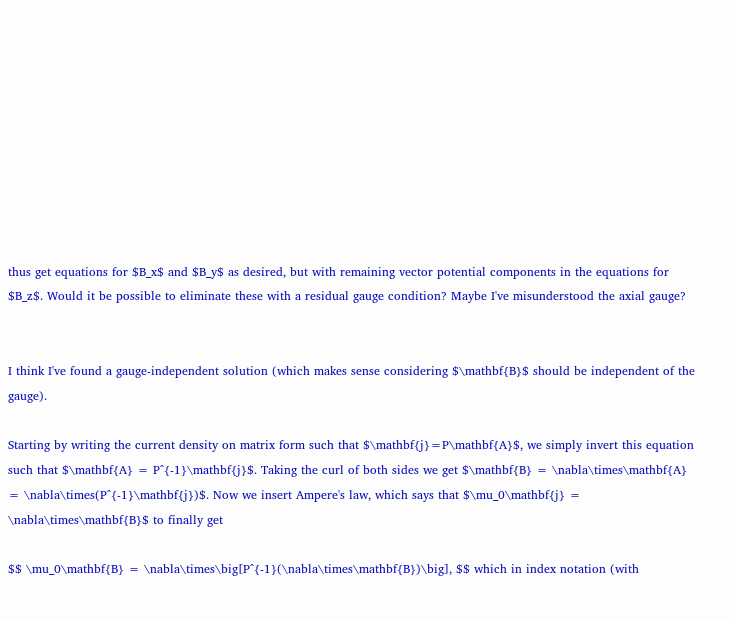thus get equations for $B_x$ and $B_y$ as desired, but with remaining vector potential components in the equations for $B_z$. Would it be possible to eliminate these with a residual gauge condition? Maybe I've misunderstood the axial gauge?


I think I've found a gauge-independent solution (which makes sense considering $\mathbf{B}$ should be independent of the gauge).

Starting by writing the current density on matrix form such that $\mathbf{j}=P\mathbf{A}$, we simply invert this equation such that $\mathbf{A} = P^{-1}\mathbf{j}$. Taking the curl of both sides we get $\mathbf{B} = \nabla\times\mathbf{A} = \nabla\times(P^{-1}\mathbf{j})$. Now we insert Ampere's law, which says that $\mu_0\mathbf{j} = \nabla\times\mathbf{B}$ to finally get

$$ \mu_0\mathbf{B} = \nabla\times\big[P^{-1}(\nabla\times\mathbf{B})\big], $$ which in index notation (with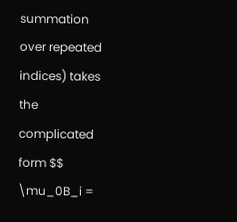summation over repeated indices) takes the complicated form $$ \mu_0B_i =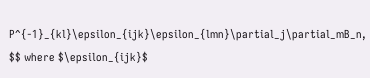P^{-1}_{kl}\epsilon_{ijk}\epsilon_{lmn}\partial_j\partial_mB_n, $$ where $\epsilon_{ijk}$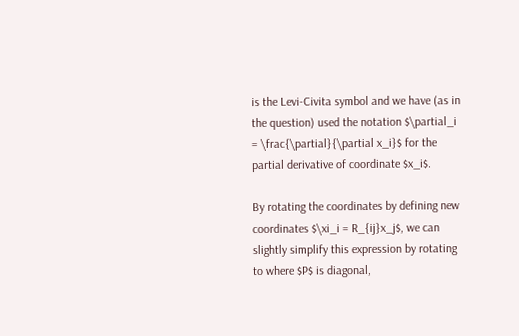is the Levi-Civita symbol and we have (as in the question) used the notation $\partial_i = \frac{\partial}{\partial x_i}$ for the partial derivative of coordinate $x_i$.

By rotating the coordinates by defining new coordinates $\xi_i = R_{ij}x_j$, we can slightly simplify this expression by rotating to where $P$ is diagonal,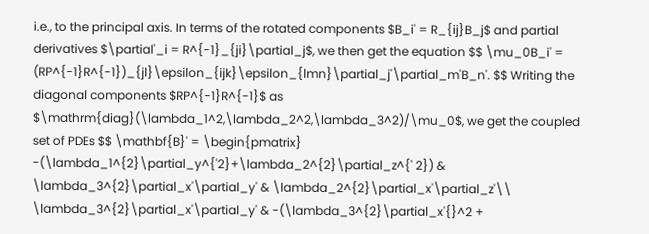i.e., to the principal axis. In terms of the rotated components $B_i' = R_{ij}B_j$ and partial derivatives $\partial'_i = R^{-1}_{ji}\partial_j$, we then get the equation $$ \mu_0B_i' = (RP^{-1}R^{-1})_{jl}\epsilon_{ijk}\epsilon_{lmn}\partial_j'\partial_m'B_n'. $$ Writing the diagonal components $RP^{-1}R^{-1}$ as $\mathrm{diag}(\lambda_1^2,\lambda_2^2,\lambda_3^2)/\mu_0$, we get the coupled set of PDEs $$ \mathbf{B}' = \begin{pmatrix} -(\lambda_1^{2}\partial_y^{'2}+\lambda_2^{2}\partial_z^{' 2}) & \lambda_3^{2}\partial_x'\partial_y' & \lambda_2^{2}\partial_x'\partial_z'\\ \lambda_3^{2}\partial_x'\partial_y' & -(\lambda_3^{2}\partial_x'{}^2 +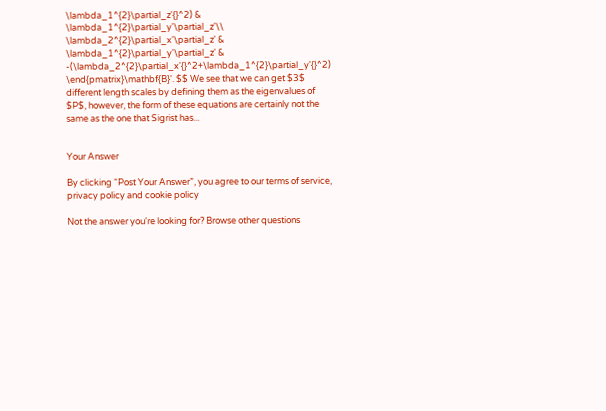\lambda_1^{2}\partial_z'{}^2) & \lambda_1^{2}\partial_y'\partial_z'\\ \lambda_2^{2}\partial_x'\partial_z' & \lambda_1^{2}\partial_y'\partial_z' & -(\lambda_2^{2}\partial_x'{}^2+\lambda_1^{2}\partial_y'{}^2) \end{pmatrix}\mathbf{B}'. $$ We see that we can get $3$ different length scales by defining them as the eigenvalues of $P$, however, the form of these equations are certainly not the same as the one that Sigrist has...


Your Answer

By clicking “Post Your Answer”, you agree to our terms of service, privacy policy and cookie policy

Not the answer you're looking for? Browse other questions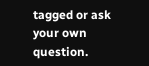tagged or ask your own question.